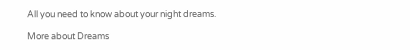All you need to know about your night dreams.

More about Dreams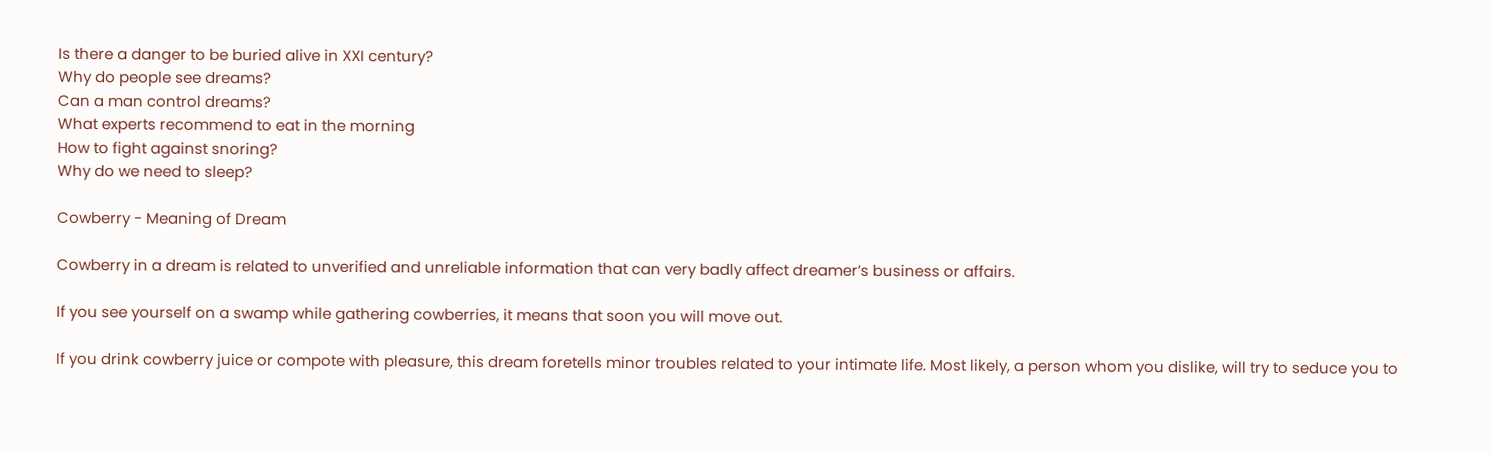Is there a danger to be buried alive in XXI century?
Why do people see dreams?
Can a man control dreams?
What experts recommend to eat in the morning
How to fight against snoring?
Why do we need to sleep?

Cowberry - Meaning of Dream

Cowberry in a dream is related to unverified and unreliable information that can very badly affect dreamer’s business or affairs.

If you see yourself on a swamp while gathering cowberries, it means that soon you will move out.

If you drink cowberry juice or compote with pleasure, this dream foretells minor troubles related to your intimate life. Most likely, a person whom you dislike, will try to seduce you to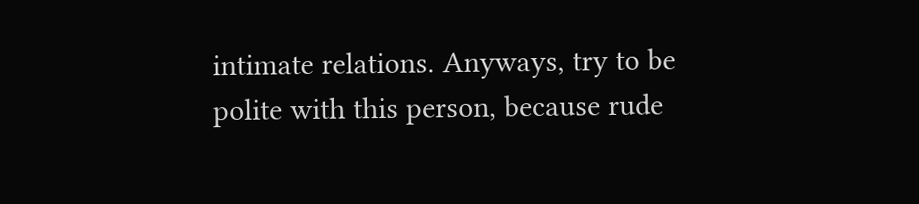intimate relations. Anyways, try to be polite with this person, because rude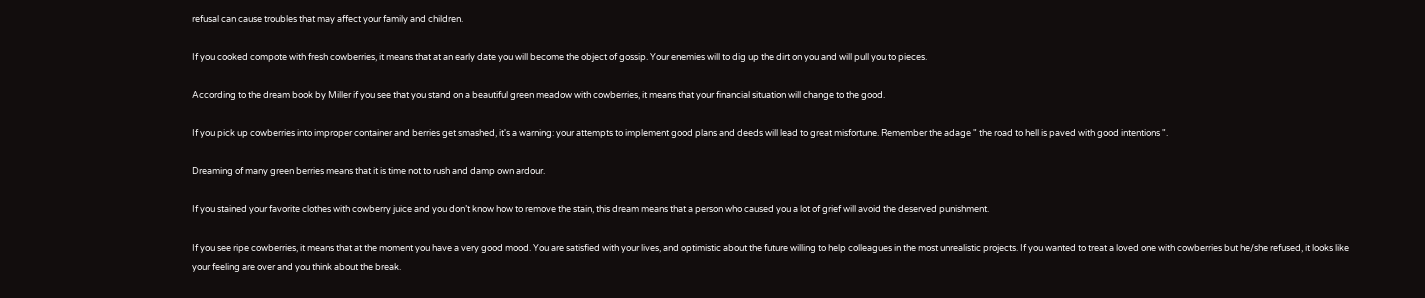refusal can cause troubles that may affect your family and children.

If you cooked compote with fresh cowberries, it means that at an early date you will become the object of gossip. Your enemies will to dig up the dirt on you and will pull you to pieces.

According to the dream book by Miller if you see that you stand on a beautiful green meadow with cowberries, it means that your financial situation will change to the good.

If you pick up cowberries into improper container and berries get smashed, it's a warning: your attempts to implement good plans and deeds will lead to great misfortune. Remember the adage " the road to hell is paved with good intentions ".

Dreaming of many green berries means that it is time not to rush and damp own ardour.

If you stained your favorite clothes with cowberry juice and you don’t know how to remove the stain, this dream means that a person who caused you a lot of grief will avoid the deserved punishment.

If you see ripe cowberries, it means that at the moment you have a very good mood. You are satisfied with your lives, and optimistic about the future willing to help colleagues in the most unrealistic projects. If you wanted to treat a loved one with cowberries but he/she refused, it looks like your feeling are over and you think about the break.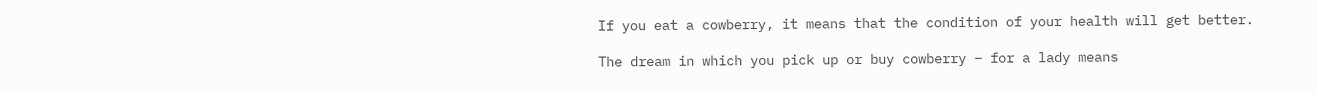If you eat a cowberry, it means that the condition of your health will get better.

The dream in which you pick up or buy cowberry – for a lady means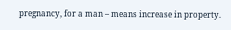pregnancy, for a man – means increase in property.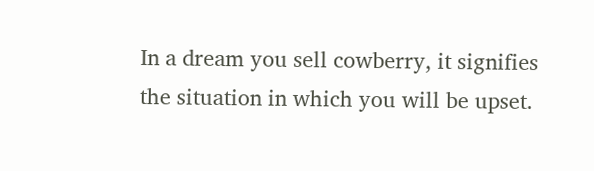In a dream you sell cowberry, it signifies the situation in which you will be upset.